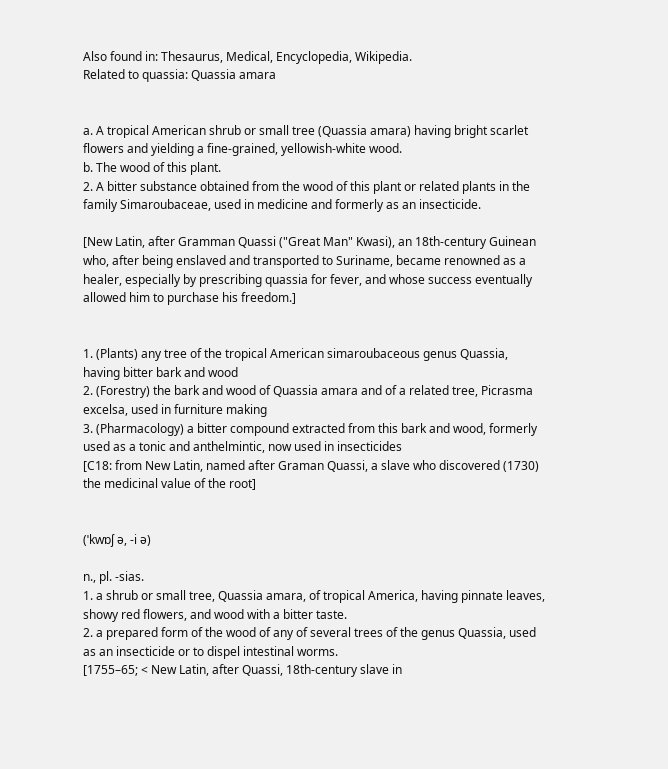Also found in: Thesaurus, Medical, Encyclopedia, Wikipedia.
Related to quassia: Quassia amara


a. A tropical American shrub or small tree (Quassia amara) having bright scarlet flowers and yielding a fine-grained, yellowish-white wood.
b. The wood of this plant.
2. A bitter substance obtained from the wood of this plant or related plants in the family Simaroubaceae, used in medicine and formerly as an insecticide.

[New Latin, after Gramman Quassi ("Great Man" Kwasi), an 18th-century Guinean who, after being enslaved and transported to Suriname, became renowned as a healer, especially by prescribing quassia for fever, and whose success eventually allowed him to purchase his freedom.]


1. (Plants) any tree of the tropical American simaroubaceous genus Quassia, having bitter bark and wood
2. (Forestry) the bark and wood of Quassia amara and of a related tree, Picrasma excelsa, used in furniture making
3. (Pharmacology) a bitter compound extracted from this bark and wood, formerly used as a tonic and anthelmintic, now used in insecticides
[C18: from New Latin, named after Graman Quassi, a slave who discovered (1730) the medicinal value of the root]


(ˈkwɒʃ ə, -i ə)

n., pl. -sias.
1. a shrub or small tree, Quassia amara, of tropical America, having pinnate leaves, showy red flowers, and wood with a bitter taste.
2. a prepared form of the wood of any of several trees of the genus Quassia, used as an insecticide or to dispel intestinal worms.
[1755–65; < New Latin, after Quassi, 18th-century slave in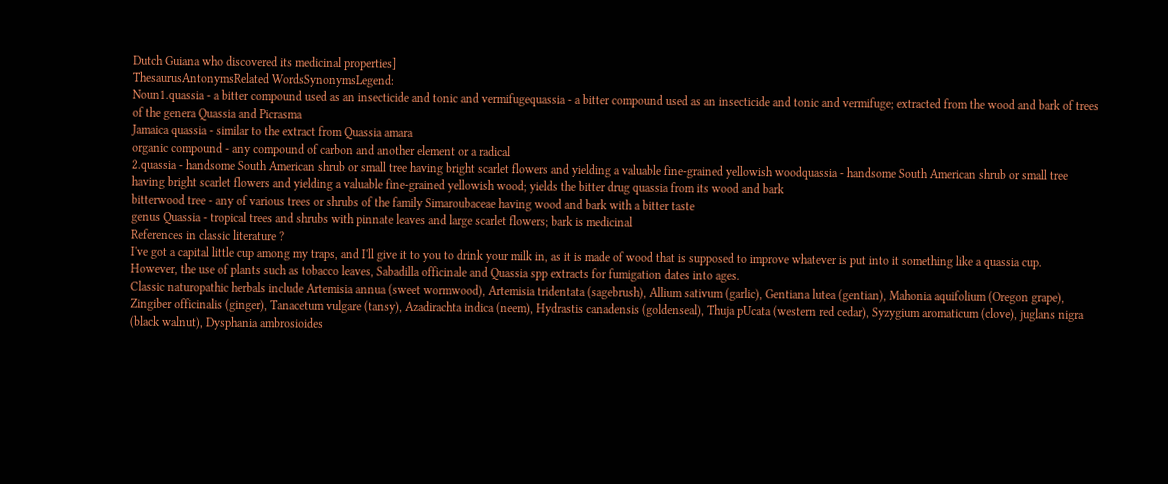Dutch Guiana who discovered its medicinal properties]
ThesaurusAntonymsRelated WordsSynonymsLegend:
Noun1.quassia - a bitter compound used as an insecticide and tonic and vermifugequassia - a bitter compound used as an insecticide and tonic and vermifuge; extracted from the wood and bark of trees of the genera Quassia and Picrasma
Jamaica quassia - similar to the extract from Quassia amara
organic compound - any compound of carbon and another element or a radical
2.quassia - handsome South American shrub or small tree having bright scarlet flowers and yielding a valuable fine-grained yellowish woodquassia - handsome South American shrub or small tree having bright scarlet flowers and yielding a valuable fine-grained yellowish wood; yields the bitter drug quassia from its wood and bark
bitterwood tree - any of various trees or shrubs of the family Simaroubaceae having wood and bark with a bitter taste
genus Quassia - tropical trees and shrubs with pinnate leaves and large scarlet flowers; bark is medicinal
References in classic literature ?
I've got a capital little cup among my traps, and I'll give it to you to drink your milk in, as it is made of wood that is supposed to improve whatever is put into it something like a quassia cup.
However, the use of plants such as tobacco leaves, Sabadilla officinale and Quassia spp extracts for fumigation dates into ages.
Classic naturopathic herbals include Artemisia annua (sweet wormwood), Artemisia tridentata (sagebrush), Allium sativum (garlic), Gentiana lutea (gentian), Mahonia aquifolium (Oregon grape), Zingiber officinalis (ginger), Tanacetum vulgare (tansy), Azadirachta indica (neem), Hydrastis canadensis (goldenseal), Thuja pUcata (western red cedar), Syzygium aromaticum (clove), juglans nigra (black walnut), Dysphania ambrosioides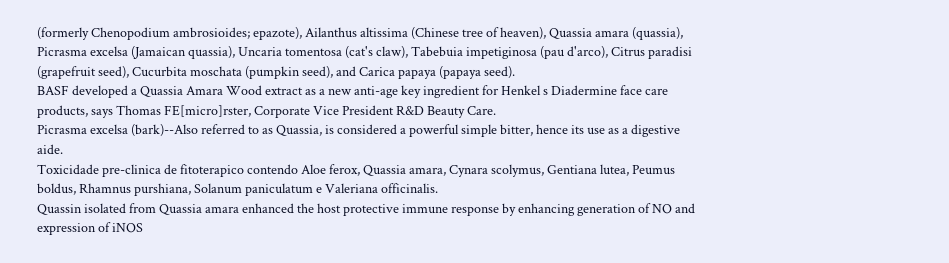(formerly Chenopodium ambrosioides; epazote), Ailanthus altissima (Chinese tree of heaven), Quassia amara (quassia), Picrasma excelsa (Jamaican quassia), Uncaria tomentosa (cat's claw), Tabebuia impetiginosa (pau d'arco), Citrus paradisi (grapefruit seed), Cucurbita moschata (pumpkin seed), and Carica papaya (papaya seed).
BASF developed a Quassia Amara Wood extract as a new anti-age key ingredient for Henkel s Diadermine face care products, says Thomas FE[micro]rster, Corporate Vice President R&D Beauty Care.
Picrasma excelsa (bark)--Also referred to as Quassia, is considered a powerful simple bitter, hence its use as a digestive aide.
Toxicidade pre-clinica de fitoterapico contendo Aloe ferox, Quassia amara, Cynara scolymus, Gentiana lutea, Peumus boldus, Rhamnus purshiana, Solanum paniculatum e Valeriana officinalis.
Quassin isolated from Quassia amara enhanced the host protective immune response by enhancing generation of NO and expression of iNOS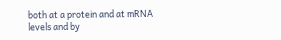both at a protein and at mRNA levels and by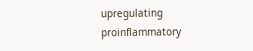upregulating proinflammatory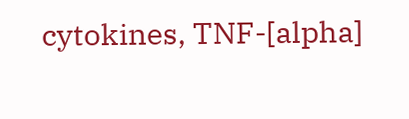cytokines, TNF-[alpha]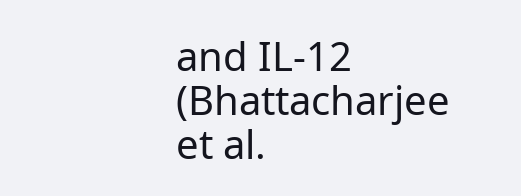and IL-12 (Bhattacharjee et al.